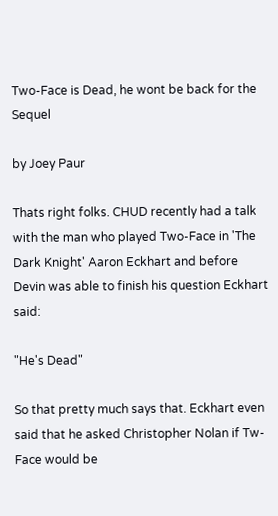Two-Face is Dead, he wont be back for the Sequel

by Joey Paur

Thats right folks. CHUD recently had a talk with the man who played Two-Face in 'The Dark Knight' Aaron Eckhart and before Devin was able to finish his question Eckhart said:

"He's Dead"

So that pretty much says that. Eckhart even said that he asked Christopher Nolan if Tw-Face would be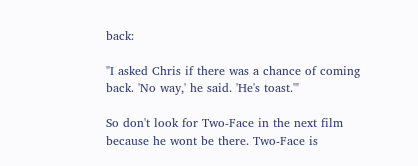back:

"I asked Chris if there was a chance of coming back. 'No way,' he said. 'He's toast.'"

So don't look for Two-Face in the next film because he wont be there. Two-Face is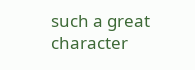such a great character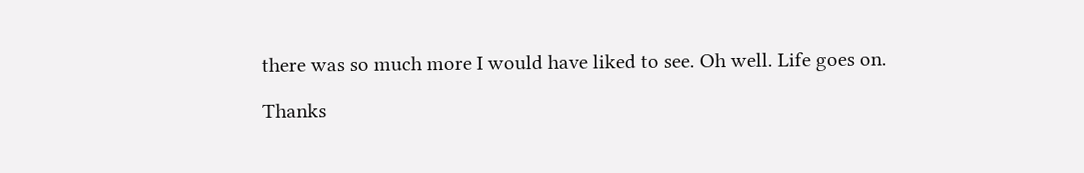there was so much more I would have liked to see. Oh well. Life goes on.

Thanks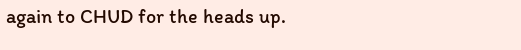again to CHUD for the heads up.